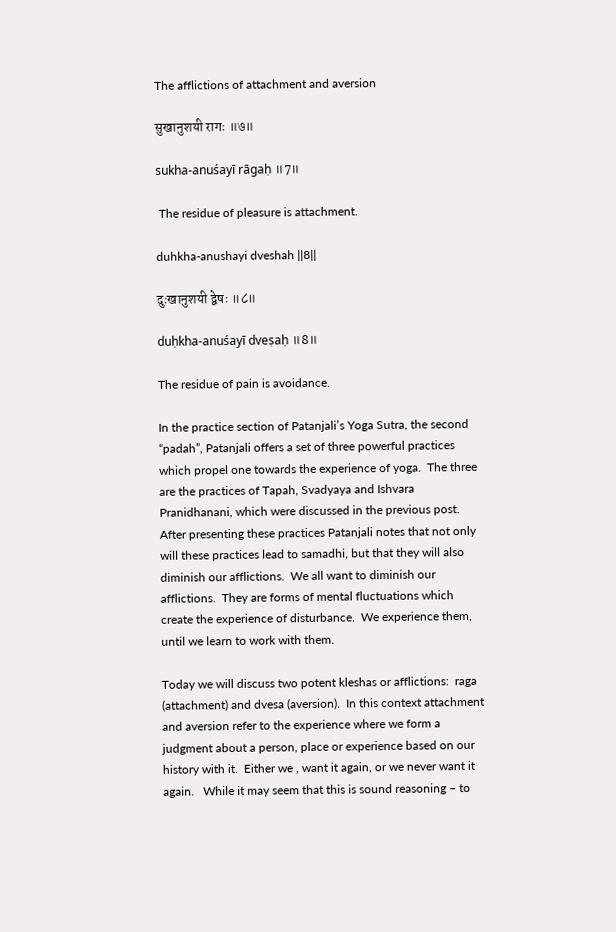The afflictions of attachment and aversion

सुखानुशयी रागः ॥७॥

sukha-anuśayī rāgaḥ ॥7॥

 The residue of pleasure is attachment.

duhkha-anushayi dveshah ||8||

दुःखानुशयी द्वेषः ॥८॥

duḥkha-anuśayī dveṣaḥ ॥8॥

The residue of pain is avoidance.

In the practice section of Patanjali’s Yoga Sutra, the second “padah”, Patanjali offers a set of three powerful practices which propel one towards the experience of yoga.  The three are the practices of Tapah, Svadyaya and Ishvara Pranidhanani, which were discussed in the previous post.  After presenting these practices Patanjali notes that not only will these practices lead to samadhi, but that they will also diminish our afflictions.  We all want to diminish our afflictions.  They are forms of mental fluctuations which create the experience of disturbance.  We experience them, until we learn to work with them.

Today we will discuss two potent kleshas or afflictions:  raga (attachment) and dvesa (aversion).  In this context attachment and aversion refer to the experience where we form a judgment about a person, place or experience based on our history with it.  Either we , want it again, or we never want it again.   While it may seem that this is sound reasoning – to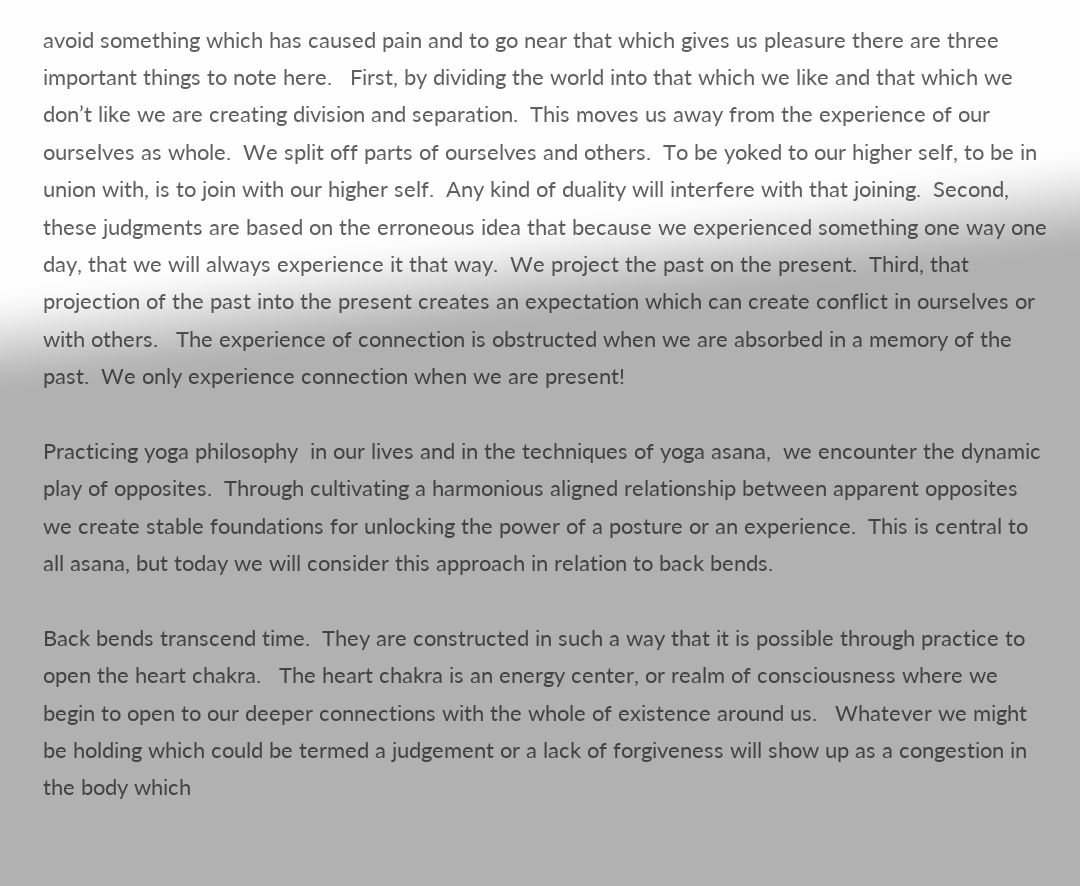avoid something which has caused pain and to go near that which gives us pleasure there are three important things to note here.   First, by dividing the world into that which we like and that which we don’t like we are creating division and separation.  This moves us away from the experience of our ourselves as whole.  We split off parts of ourselves and others.  To be yoked to our higher self, to be in union with, is to join with our higher self.  Any kind of duality will interfere with that joining.  Second, these judgments are based on the erroneous idea that because we experienced something one way one day, that we will always experience it that way.  We project the past on the present.  Third, that projection of the past into the present creates an expectation which can create conflict in ourselves or with others.   The experience of connection is obstructed when we are absorbed in a memory of the past.  We only experience connection when we are present!

Practicing yoga philosophy  in our lives and in the techniques of yoga asana,  we encounter the dynamic play of opposites.  Through cultivating a harmonious aligned relationship between apparent opposites we create stable foundations for unlocking the power of a posture or an experience.  This is central to all asana, but today we will consider this approach in relation to back bends.

Back bends transcend time.  They are constructed in such a way that it is possible through practice to open the heart chakra.   The heart chakra is an energy center, or realm of consciousness where we begin to open to our deeper connections with the whole of existence around us.   Whatever we might be holding which could be termed a judgement or a lack of forgiveness will show up as a congestion in the body which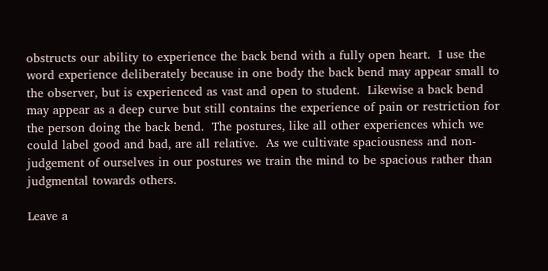obstructs our ability to experience the back bend with a fully open heart.  I use the word experience deliberately because in one body the back bend may appear small to the observer, but is experienced as vast and open to student.  Likewise a back bend may appear as a deep curve but still contains the experience of pain or restriction for the person doing the back bend.  The postures, like all other experiences which we could label good and bad, are all relative.  As we cultivate spaciousness and non-judgement of ourselves in our postures we train the mind to be spacious rather than judgmental towards others.

Leave a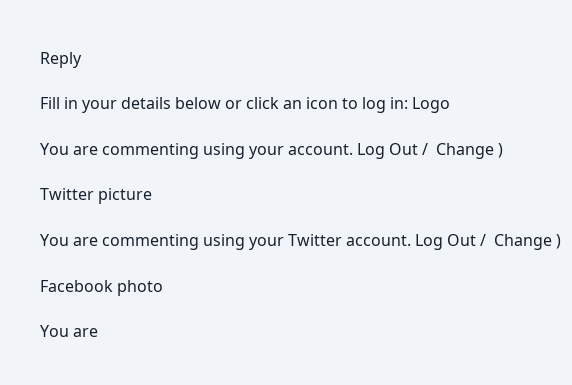Reply

Fill in your details below or click an icon to log in: Logo

You are commenting using your account. Log Out /  Change )

Twitter picture

You are commenting using your Twitter account. Log Out /  Change )

Facebook photo

You are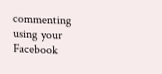commenting using your Facebook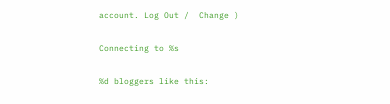account. Log Out /  Change )

Connecting to %s

%d bloggers like this: